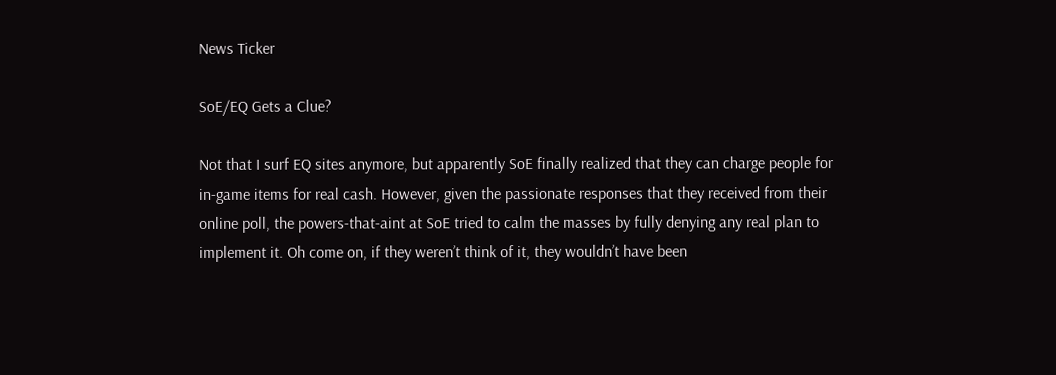News Ticker

SoE/EQ Gets a Clue?

Not that I surf EQ sites anymore, but apparently SoE finally realized that they can charge people for in-game items for real cash. However, given the passionate responses that they received from their online poll, the powers-that-aint at SoE tried to calm the masses by fully denying any real plan to implement it. Oh come on, if they weren’t think of it, they wouldn’t have been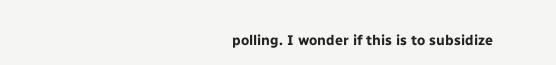polling. I wonder if this is to subsidize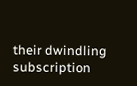their dwindling subscription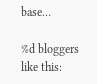base…

%d bloggers like this: